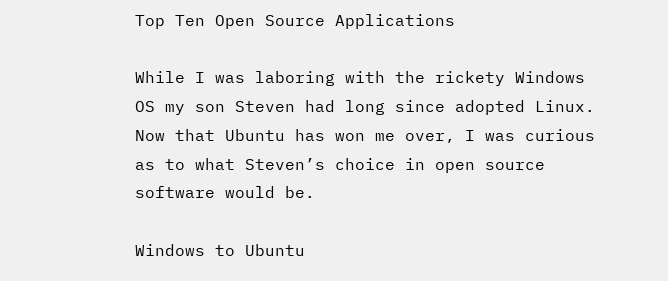Top Ten Open Source Applications

While I was laboring with the rickety Windows OS my son Steven had long since adopted Linux. Now that Ubuntu has won me over, I was curious as to what Steven’s choice in open source software would be.

Windows to Ubuntu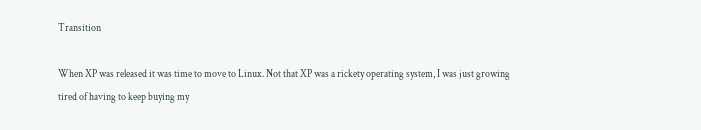Transition

When XP was released it was time to move to Linux. Not that XP was a rickety operating system, I was just growing tired of having to keep buying my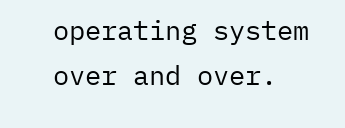operating system over and over.